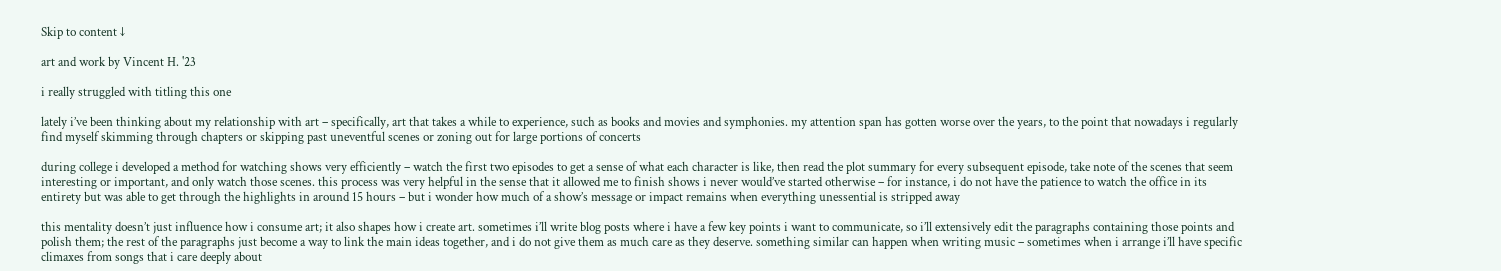Skip to content ↓

art and work by Vincent H. '23

i really struggled with titling this one

lately i’ve been thinking about my relationship with art – specifically, art that takes a while to experience, such as books and movies and symphonies. my attention span has gotten worse over the years, to the point that nowadays i regularly find myself skimming through chapters or skipping past uneventful scenes or zoning out for large portions of concerts

during college i developed a method for watching shows very efficiently – watch the first two episodes to get a sense of what each character is like, then read the plot summary for every subsequent episode, take note of the scenes that seem interesting or important, and only watch those scenes. this process was very helpful in the sense that it allowed me to finish shows i never would’ve started otherwise – for instance, i do not have the patience to watch the office in its entirety but was able to get through the highlights in around 15 hours – but i wonder how much of a show’s message or impact remains when everything unessential is stripped away

this mentality doesn’t just influence how i consume art; it also shapes how i create art. sometimes i’ll write blog posts where i have a few key points i want to communicate, so i’ll extensively edit the paragraphs containing those points and polish them; the rest of the paragraphs just become a way to link the main ideas together, and i do not give them as much care as they deserve. something similar can happen when writing music – sometimes when i arrange i’ll have specific climaxes from songs that i care deeply about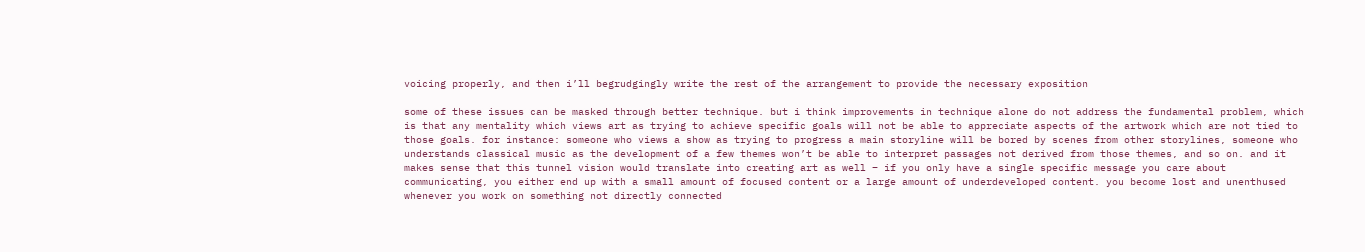voicing properly, and then i’ll begrudgingly write the rest of the arrangement to provide the necessary exposition

some of these issues can be masked through better technique. but i think improvements in technique alone do not address the fundamental problem, which is that any mentality which views art as trying to achieve specific goals will not be able to appreciate aspects of the artwork which are not tied to those goals. for instance: someone who views a show as trying to progress a main storyline will be bored by scenes from other storylines, someone who understands classical music as the development of a few themes won’t be able to interpret passages not derived from those themes, and so on. and it makes sense that this tunnel vision would translate into creating art as well – if you only have a single specific message you care about communicating, you either end up with a small amount of focused content or a large amount of underdeveloped content. you become lost and unenthused whenever you work on something not directly connected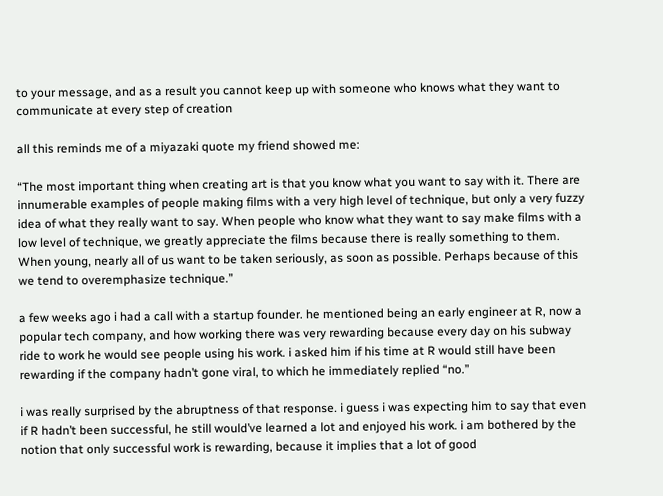to your message, and as a result you cannot keep up with someone who knows what they want to communicate at every step of creation

all this reminds me of a miyazaki quote my friend showed me:

“The most important thing when creating art is that you know what you want to say with it. There are innumerable examples of people making films with a very high level of technique, but only a very fuzzy idea of what they really want to say. When people who know what they want to say make films with a low level of technique, we greatly appreciate the films because there is really something to them.
When young, nearly all of us want to be taken seriously, as soon as possible. Perhaps because of this we tend to overemphasize technique.”

a few weeks ago i had a call with a startup founder. he mentioned being an early engineer at R, now a popular tech company, and how working there was very rewarding because every day on his subway ride to work he would see people using his work. i asked him if his time at R would still have been rewarding if the company hadn’t gone viral, to which he immediately replied “no.”

i was really surprised by the abruptness of that response. i guess i was expecting him to say that even if R hadn’t been successful, he still would’ve learned a lot and enjoyed his work. i am bothered by the notion that only successful work is rewarding, because it implies that a lot of good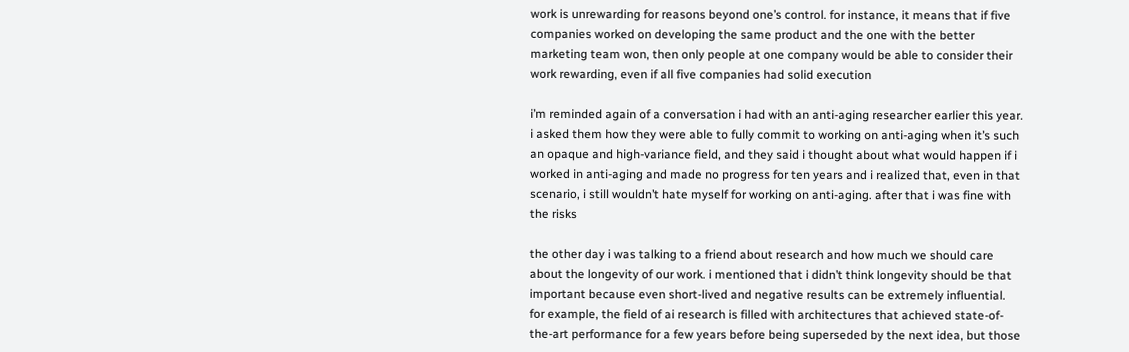work is unrewarding for reasons beyond one’s control. for instance, it means that if five companies worked on developing the same product and the one with the better marketing team won, then only people at one company would be able to consider their work rewarding, even if all five companies had solid execution

i’m reminded again of a conversation i had with an anti-aging researcher earlier this year. i asked them how they were able to fully commit to working on anti-aging when it’s such an opaque and high-variance field, and they said i thought about what would happen if i worked in anti-aging and made no progress for ten years and i realized that, even in that scenario, i still wouldn’t hate myself for working on anti-aging. after that i was fine with the risks

the other day i was talking to a friend about research and how much we should care about the longevity of our work. i mentioned that i didn’t think longevity should be that important because even short-lived and negative results can be extremely influential. for example, the field of ai research is filled with architectures that achieved state-of-the-art performance for a few years before being superseded by the next idea, but those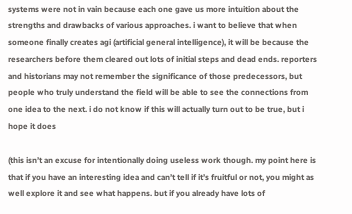systems were not in vain because each one gave us more intuition about the strengths and drawbacks of various approaches. i want to believe that when someone finally creates agi (artificial general intelligence), it will be because the researchers before them cleared out lots of initial steps and dead ends. reporters and historians may not remember the significance of those predecessors, but people who truly understand the field will be able to see the connections from one idea to the next. i do not know if this will actually turn out to be true, but i hope it does

(this isn’t an excuse for intentionally doing useless work though. my point here is that if you have an interesting idea and can’t tell if it’s fruitful or not, you might as well explore it and see what happens. but if you already have lots of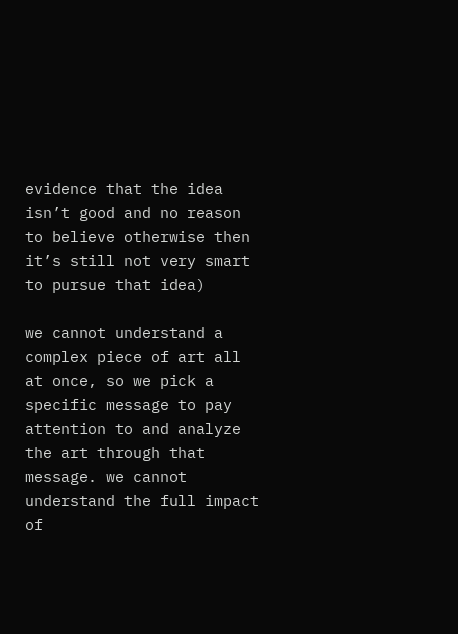evidence that the idea isn’t good and no reason to believe otherwise then it’s still not very smart to pursue that idea)

we cannot understand a complex piece of art all at once, so we pick a specific message to pay attention to and analyze the art through that message. we cannot understand the full impact of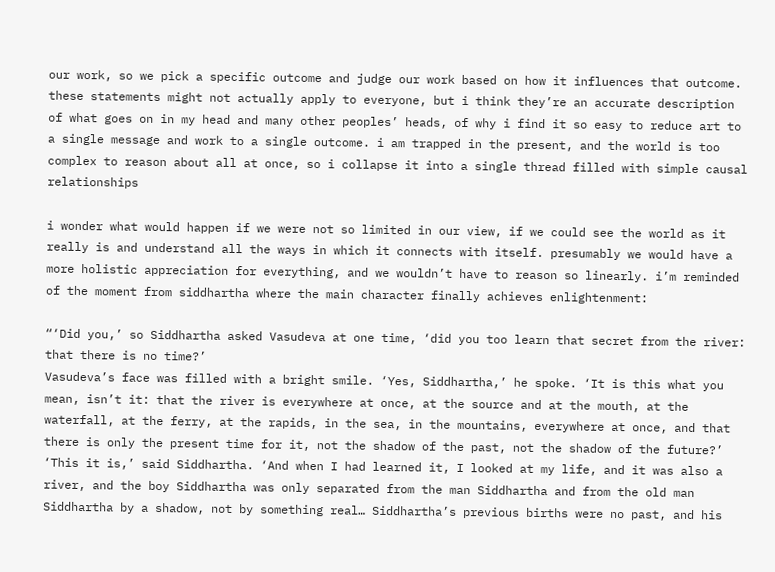our work, so we pick a specific outcome and judge our work based on how it influences that outcome. these statements might not actually apply to everyone, but i think they’re an accurate description of what goes on in my head and many other peoples’ heads, of why i find it so easy to reduce art to a single message and work to a single outcome. i am trapped in the present, and the world is too complex to reason about all at once, so i collapse it into a single thread filled with simple causal relationships

i wonder what would happen if we were not so limited in our view, if we could see the world as it really is and understand all the ways in which it connects with itself. presumably we would have a more holistic appreciation for everything, and we wouldn’t have to reason so linearly. i’m reminded of the moment from siddhartha where the main character finally achieves enlightenment:

“‘Did you,’ so Siddhartha asked Vasudeva at one time, ‘did you too learn that secret from the river: that there is no time?’
Vasudeva’s face was filled with a bright smile. ‘Yes, Siddhartha,’ he spoke. ‘It is this what you mean, isn’t it: that the river is everywhere at once, at the source and at the mouth, at the waterfall, at the ferry, at the rapids, in the sea, in the mountains, everywhere at once, and that there is only the present time for it, not the shadow of the past, not the shadow of the future?’
‘This it is,’ said Siddhartha. ‘And when I had learned it, I looked at my life, and it was also a river, and the boy Siddhartha was only separated from the man Siddhartha and from the old man Siddhartha by a shadow, not by something real… Siddhartha’s previous births were no past, and his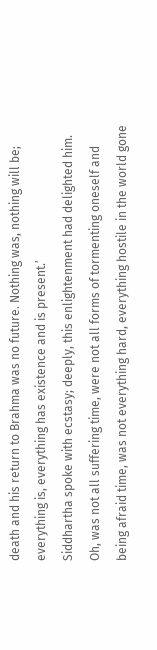death and his return to Brahma was no future. Nothing was, nothing will be; everything is, everything has existence and is present.’
Siddhartha spoke with ecstasy; deeply, this enlightenment had delighted him. Oh, was not all suffering time, were not all forms of tormenting oneself and being afraid time, was not everything hard, everything hostile in the world gone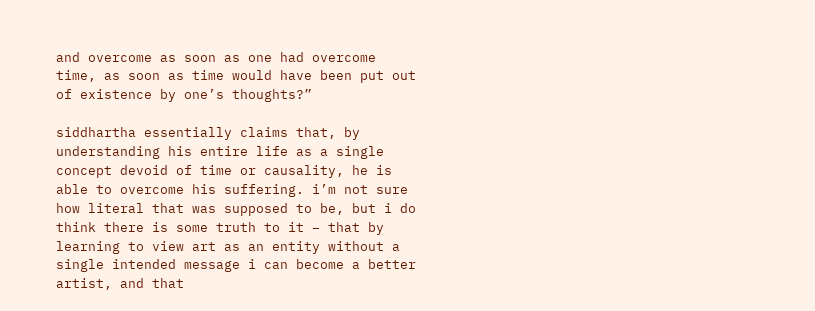and overcome as soon as one had overcome time, as soon as time would have been put out of existence by one’s thoughts?”

siddhartha essentially claims that, by understanding his entire life as a single concept devoid of time or causality, he is able to overcome his suffering. i’m not sure how literal that was supposed to be, but i do think there is some truth to it – that by learning to view art as an entity without a single intended message i can become a better artist, and that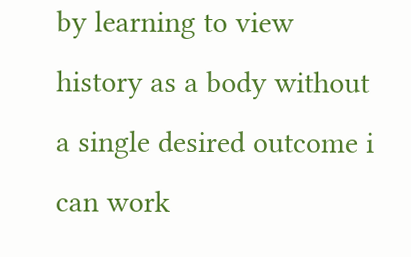by learning to view history as a body without a single desired outcome i can work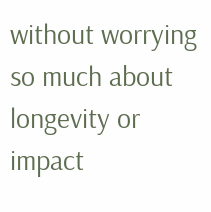without worrying so much about longevity or impact